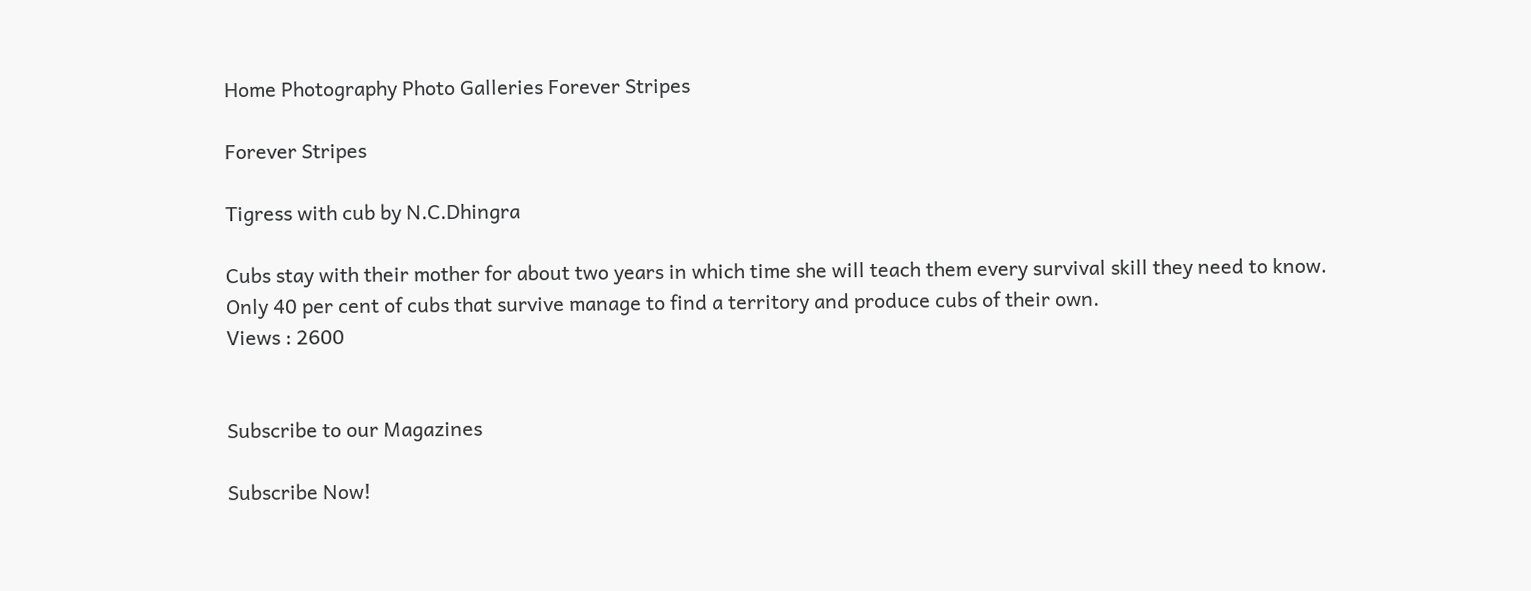Home Photography Photo Galleries Forever Stripes

Forever Stripes

Tigress with cub by N.C.Dhingra

Cubs stay with their mother for about two years in which time she will teach them every survival skill they need to know. Only 40 per cent of cubs that survive manage to find a territory and produce cubs of their own.
Views : 2600


Subscribe to our Magazines

Subscribe Now!